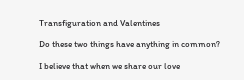Transfiguration and Valentines

Do these two things have anything in common?

I believe that when we share our love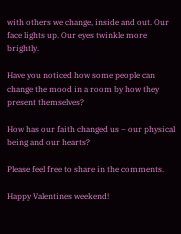with others we change, inside and out. Our face lights up. Our eyes twinkle more brightly.

Have you noticed how some people can change the mood in a room by how they present themselves?

How has our faith changed us – our physical being and our hearts?

Please feel free to share in the comments.

Happy Valentines weekend!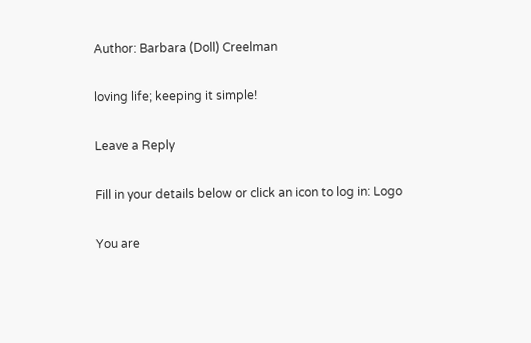Author: Barbara (Doll) Creelman

loving life; keeping it simple!

Leave a Reply

Fill in your details below or click an icon to log in: Logo

You are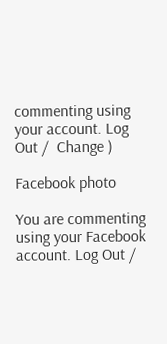commenting using your account. Log Out /  Change )

Facebook photo

You are commenting using your Facebook account. Log Out /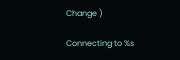Change )

Connecting to %s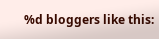%d bloggers like this: